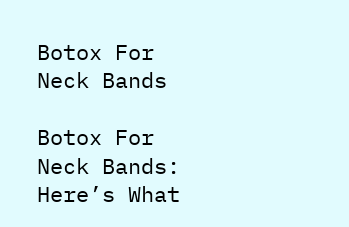Botox For Neck Bands

Botox For Neck Bands: Here’s What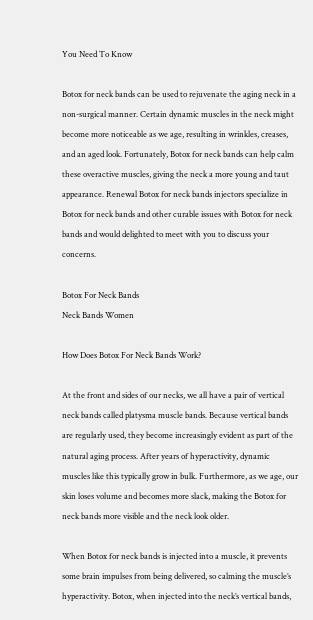You Need To Know

Botox for neck bands can be used to rejuvenate the aging neck in a non-surgical manner. Certain dynamic muscles in the neck might become more noticeable as we age, resulting in wrinkles, creases, and an aged look. Fortunately, Botox for neck bands can help calm these overactive muscles, giving the neck a more young and taut appearance. Renewal Botox for neck bands injectors specialize in Botox for neck bands and other curable issues with Botox for neck bands and would delighted to meet with you to discuss your concerns.

Botox For Neck Bands
Neck Bands Women

How Does Botox For Neck Bands Work?

At the front and sides of our necks, we all have a pair of vertical neck bands called platysma muscle bands. Because vertical bands are regularly used, they become increasingly evident as part of the natural aging process. After years of hyperactivity, dynamic muscles like this typically grow in bulk. Furthermore, as we age, our skin loses volume and becomes more slack, making the Botox for neck bands more visible and the neck look older.

When Botox for neck bands is injected into a muscle, it prevents some brain impulses from being delivered, so calming the muscle’s hyperactivity. Botox, when injected into the neck’s vertical bands,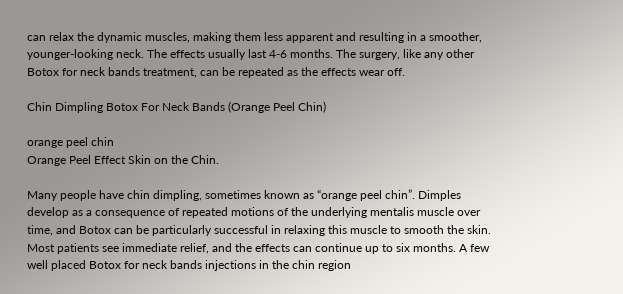can relax the dynamic muscles, making them less apparent and resulting in a smoother, younger-looking neck. The effects usually last 4-6 months. The surgery, like any other Botox for neck bands treatment, can be repeated as the effects wear off.

Chin Dimpling Botox For Neck Bands (Orange Peel Chin)

orange peel chin
Orange Peel Effect Skin on the Chin.

Many people have chin dimpling, sometimes known as “orange peel chin”. Dimples develop as a consequence of repeated motions of the underlying mentalis muscle over time, and Botox can be particularly successful in relaxing this muscle to smooth the skin. Most patients see immediate relief, and the effects can continue up to six months. A few well placed Botox for neck bands injections in the chin region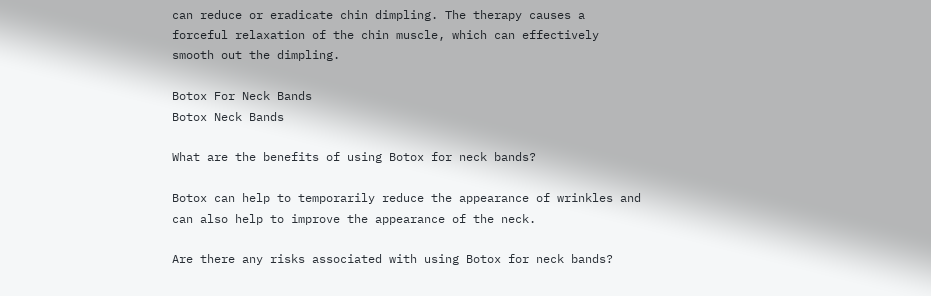can reduce or eradicate chin dimpling. The therapy causes a forceful relaxation of the chin muscle, which can effectively smooth out the dimpling.

Botox For Neck Bands
Botox Neck Bands

What are the benefits of using Botox for neck bands?

Botox can help to temporarily reduce the appearance of wrinkles and can also help to improve the appearance of the neck.

Are there any risks associated with using Botox for neck bands?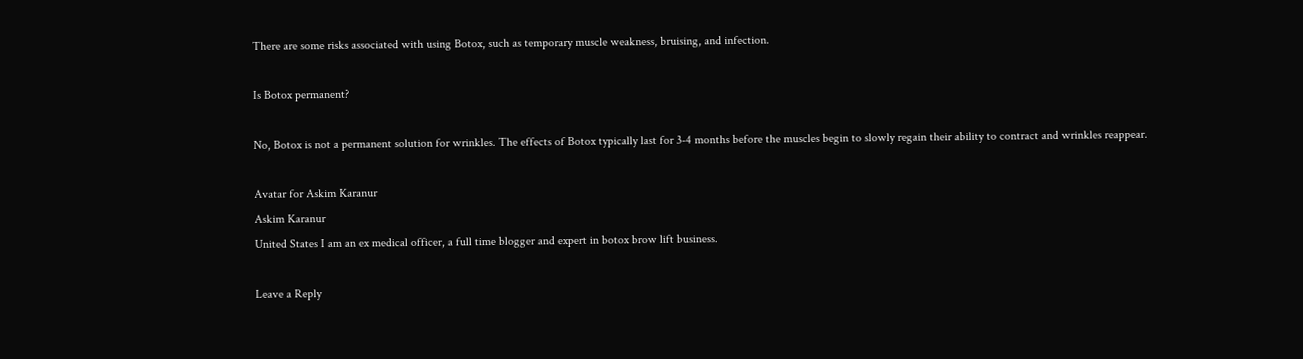There are some risks associated with using Botox, such as temporary muscle weakness, bruising, and infection.

Is Botox permanent?

No, Botox is not a permanent solution for wrinkles. The effects of Botox typically last for 3-4 months before the muscles begin to slowly regain their ability to contract and wrinkles reappear.

Avatar for Askim Karanur
Askim Karanur
United States I am an ex medical officer, a full time blogger and expert in botox brow lift business.

Leave a Reply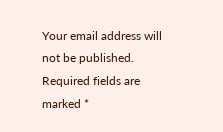Your email address will not be published. Required fields are marked *